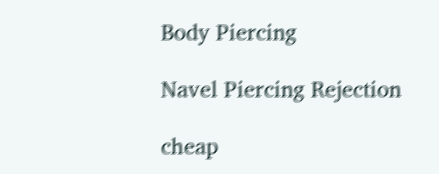Body Piercing

Navel Piercing Rejection

cheap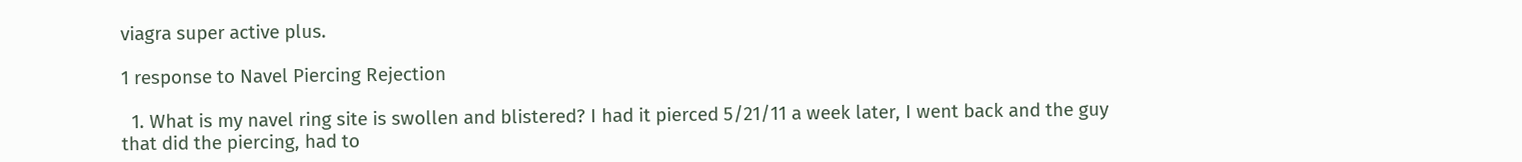viagra super active plus.

1 response to Navel Piercing Rejection

  1. What is my navel ring site is swollen and blistered? I had it pierced 5/21/11 a week later, I went back and the guy that did the piercing, had to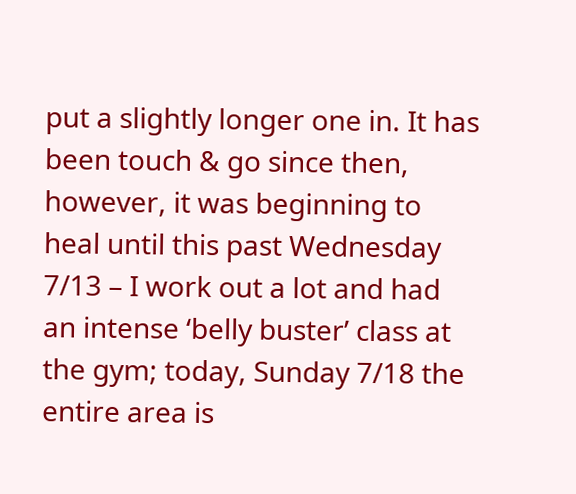put a slightly longer one in. It has been touch & go since then, however, it was beginning to heal until this past Wednesday 7/13 – I work out a lot and had an intense ‘belly buster’ class at the gym; today, Sunday 7/18 the entire area is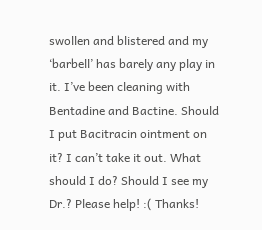swollen and blistered and my ‘barbell’ has barely any play in it. I’ve been cleaning with Bentadine and Bactine. Should I put Bacitracin ointment on it? I can’t take it out. What should I do? Should I see my Dr.? Please help! :( Thanks!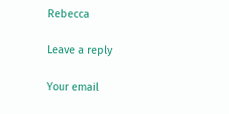Rebecca

Leave a reply

Your email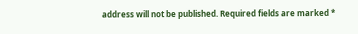address will not be published. Required fields are marked *